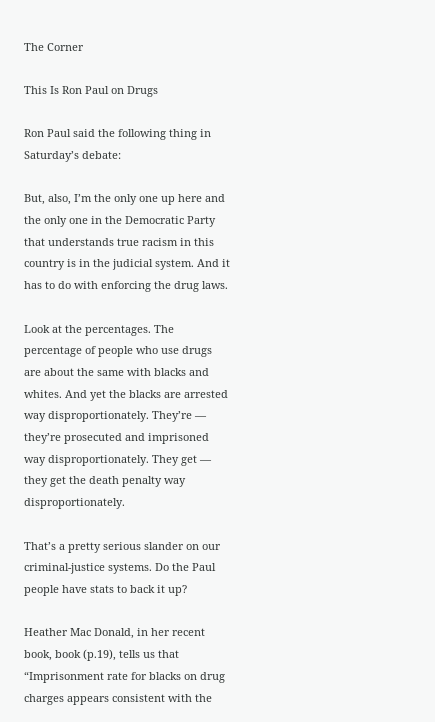The Corner

This Is Ron Paul on Drugs

Ron Paul said the following thing in Saturday’s debate:

But, also, I’m the only one up here and the only one in the Democratic Party that understands true racism in this country is in the judicial system. And it has to do with enforcing the drug laws.

Look at the percentages. The percentage of people who use drugs are about the same with blacks and whites. And yet the blacks are arrested way disproportionately. They’re — they’re prosecuted and imprisoned way disproportionately. They get — they get the death penalty way disproportionately.

That’s a pretty serious slander on our criminal-justice systems. Do the Paul people have stats to back it up?

Heather Mac Donald, in her recent book, book (p.19), tells us that “Imprisonment rate for blacks on drug charges appears consistent with the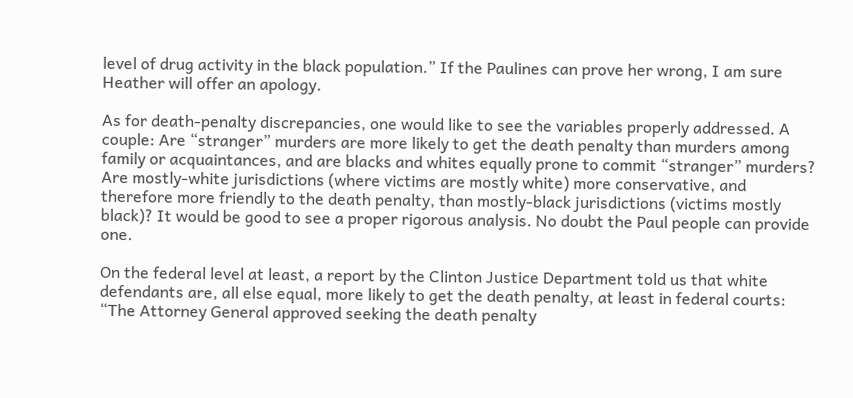level of drug activity in the black population.” If the Paulines can prove her wrong, I am sure Heather will offer an apology.

As for death-penalty discrepancies, one would like to see the variables properly addressed. A couple: Are “stranger” murders are more likely to get the death penalty than murders among family or acquaintances, and are blacks and whites equally prone to commit “stranger” murders? Are mostly-white jurisdictions (where victims are mostly white) more conservative, and therefore more friendly to the death penalty, than mostly-black jurisdictions (victims mostly black)? It would be good to see a proper rigorous analysis. No doubt the Paul people can provide one.

On the federal level at least, a report by the Clinton Justice Department told us that white defendants are, all else equal, more likely to get the death penalty, at least in federal courts: “The Attorney General approved seeking the death penalty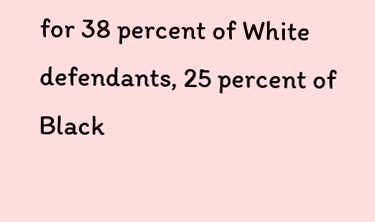for 38 percent of White defendants, 25 percent of Black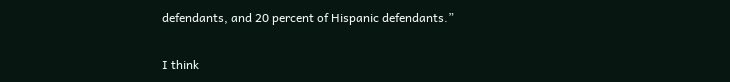defendants, and 20 percent of Hispanic defendants.”

I think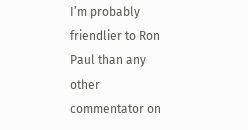I’m probably friendlier to Ron Paul than any other commentator on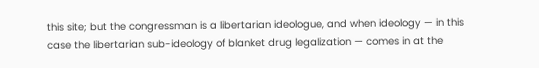this site; but the congressman is a libertarian ideologue, and when ideology — in this case the libertarian sub-ideology of blanket drug legalization — comes in at the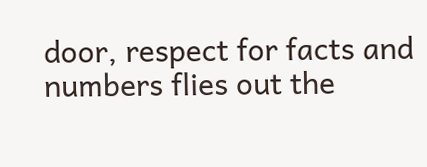door, respect for facts and numbers flies out the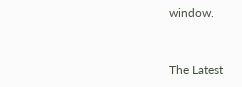window.


The Latest